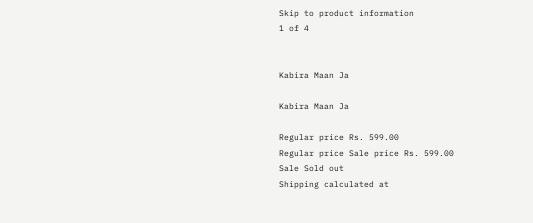Skip to product information
1 of 4


Kabira Maan Ja

Kabira Maan Ja

Regular price Rs. 599.00
Regular price Sale price Rs. 599.00
Sale Sold out
Shipping calculated at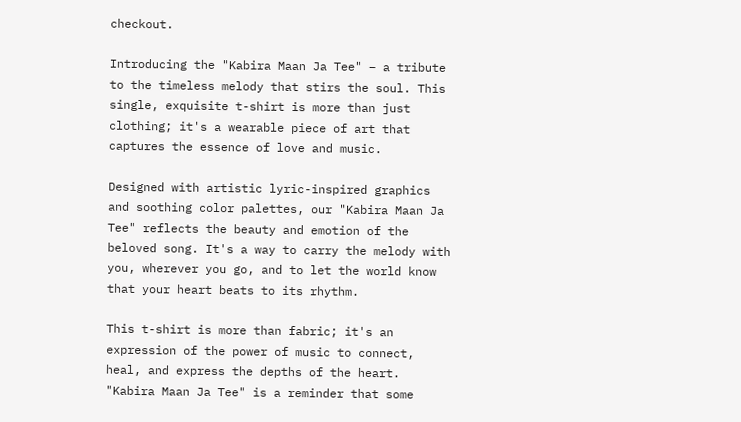checkout.

Introducing the "Kabira Maan Ja Tee" – a tribute to the timeless melody that stirs the soul. This single, exquisite t-shirt is more than just clothing; it's a wearable piece of art that captures the essence of love and music.

Designed with artistic lyric-inspired graphics and soothing color palettes, our "Kabira Maan Ja Tee" reflects the beauty and emotion of the beloved song. It's a way to carry the melody with you, wherever you go, and to let the world know that your heart beats to its rhythm.

This t-shirt is more than fabric; it's an expression of the power of music to connect, heal, and express the depths of the heart. "Kabira Maan Ja Tee" is a reminder that some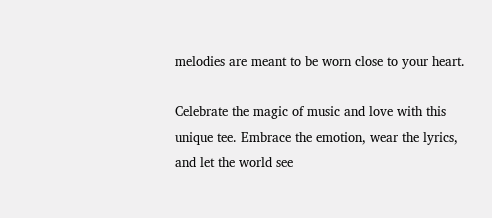melodies are meant to be worn close to your heart.

Celebrate the magic of music and love with this unique tee. Embrace the emotion, wear the lyrics, and let the world see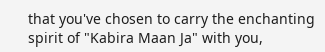that you've chosen to carry the enchanting spirit of "Kabira Maan Ja" with you,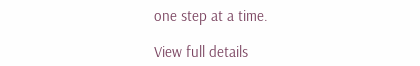one step at a time.

View full details